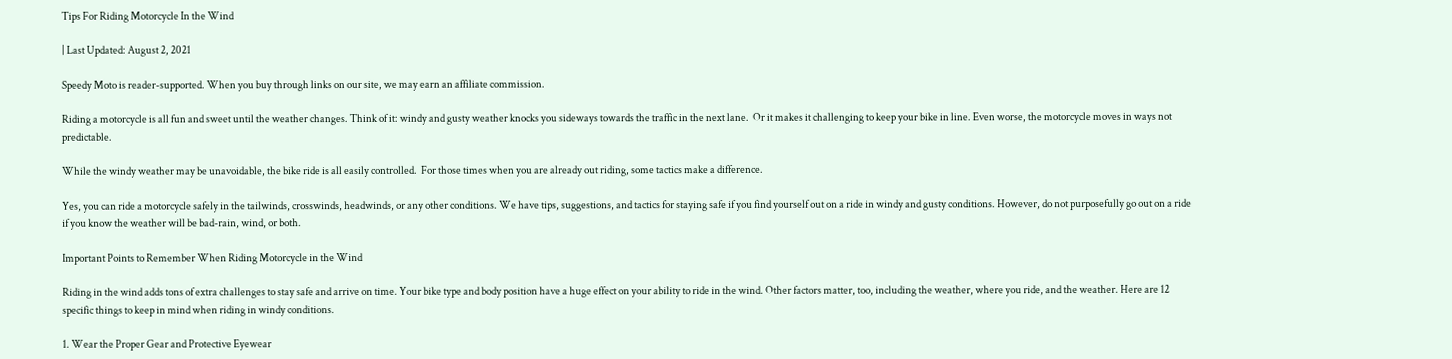Tips For Riding Motorcycle In the Wind

| Last Updated: August 2, 2021

Speedy Moto is reader-supported. When you buy through links on our site, we may earn an affiliate commission.

Riding a motorcycle is all fun and sweet until the weather changes. Think of it: windy and gusty weather knocks you sideways towards the traffic in the next lane.  Or it makes it challenging to keep your bike in line. Even worse, the motorcycle moves in ways not predictable.

While the windy weather may be unavoidable, the bike ride is all easily controlled.  For those times when you are already out riding, some tactics make a difference.

Yes, you can ride a motorcycle safely in the tailwinds, crosswinds, headwinds, or any other conditions. We have tips, suggestions, and tactics for staying safe if you find yourself out on a ride in windy and gusty conditions. However, do not purposefully go out on a ride if you know the weather will be bad-rain, wind, or both.

Important Points to Remember When Riding Motorcycle in the Wind

Riding in the wind adds tons of extra challenges to stay safe and arrive on time. Your bike type and body position have a huge effect on your ability to ride in the wind. Other factors matter, too, including the weather, where you ride, and the weather. Here are 12 specific things to keep in mind when riding in windy conditions.

1. Wear the Proper Gear and Protective Eyewear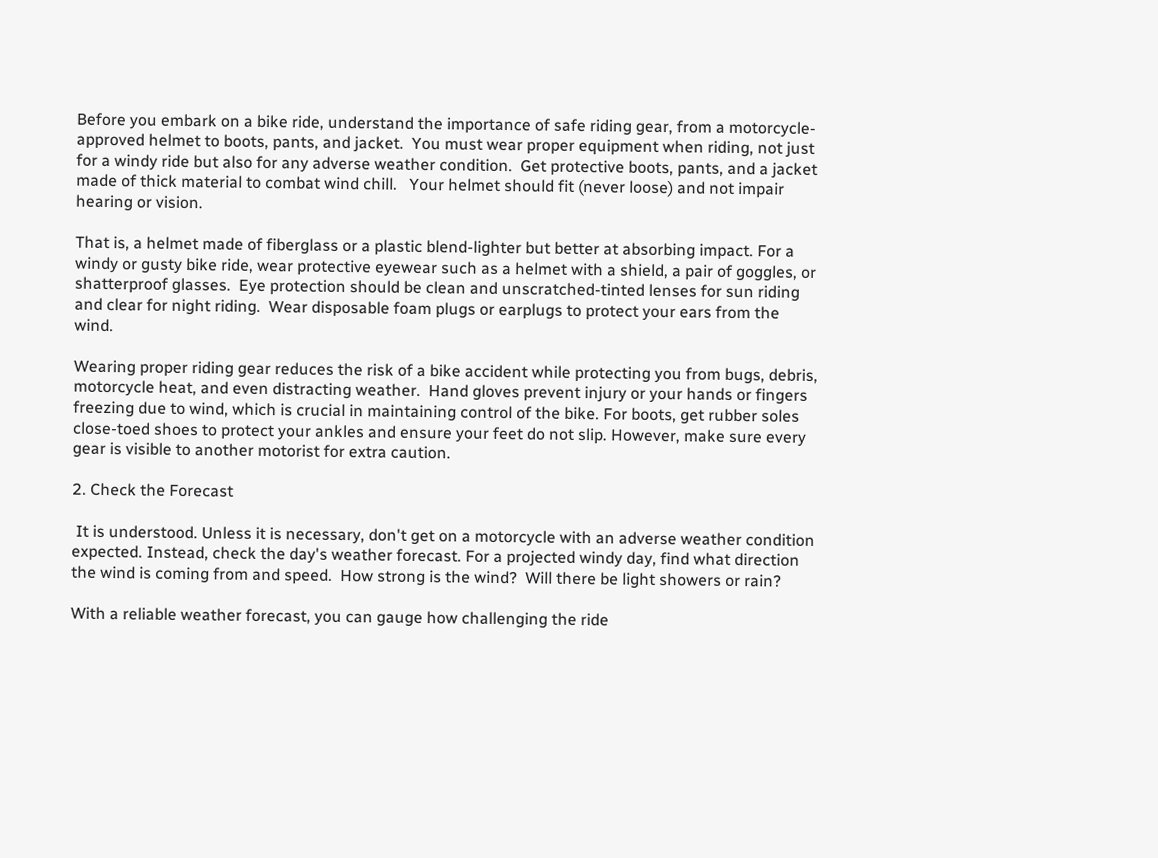Before you embark on a bike ride, understand the importance of safe riding gear, from a motorcycle-approved helmet to boots, pants, and jacket.  You must wear proper equipment when riding, not just for a windy ride but also for any adverse weather condition.  Get protective boots, pants, and a jacket made of thick material to combat wind chill.   Your helmet should fit (never loose) and not impair hearing or vision.

That is, a helmet made of fiberglass or a plastic blend-lighter but better at absorbing impact. For a windy or gusty bike ride, wear protective eyewear such as a helmet with a shield, a pair of goggles, or shatterproof glasses.  Eye protection should be clean and unscratched-tinted lenses for sun riding and clear for night riding.  Wear disposable foam plugs or earplugs to protect your ears from the wind.

Wearing proper riding gear reduces the risk of a bike accident while protecting you from bugs, debris, motorcycle heat, and even distracting weather.  Hand gloves prevent injury or your hands or fingers freezing due to wind, which is crucial in maintaining control of the bike. For boots, get rubber soles close-toed shoes to protect your ankles and ensure your feet do not slip. However, make sure every gear is visible to another motorist for extra caution.

2. Check the Forecast

 It is understood. Unless it is necessary, don't get on a motorcycle with an adverse weather condition expected. Instead, check the day's weather forecast. For a projected windy day, find what direction the wind is coming from and speed.  How strong is the wind?  Will there be light showers or rain?

With a reliable weather forecast, you can gauge how challenging the ride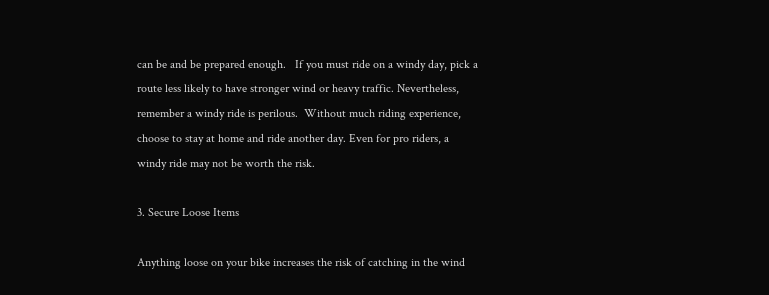can be and be prepared enough.   If you must ride on a windy day, pick a route less likely to have stronger wind or heavy traffic. Nevertheless, remember a windy ride is perilous.  Without much riding experience, choose to stay at home and ride another day. Even for pro riders, a windy ride may not be worth the risk.

3. Secure Loose Items

Anything loose on your bike increases the risk of catching in the wind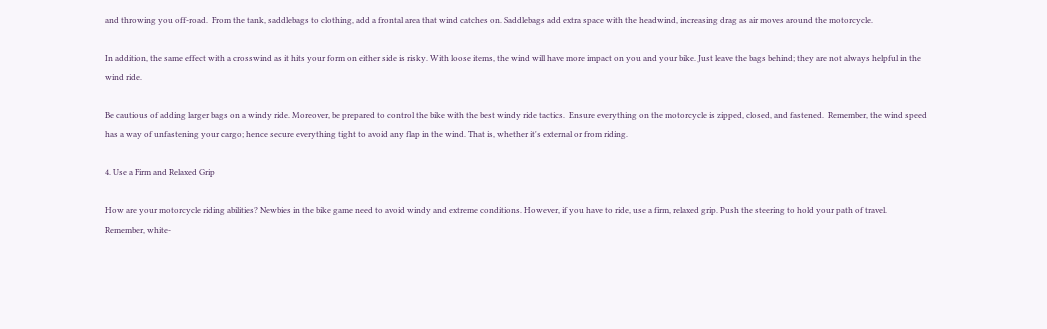and throwing you off-road.  From the tank, saddlebags to clothing, add a frontal area that wind catches on. Saddlebags add extra space with the headwind, increasing drag as air moves around the motorcycle.

In addition, the same effect with a crosswind as it hits your form on either side is risky. With loose items, the wind will have more impact on you and your bike. Just leave the bags behind; they are not always helpful in the wind ride.

Be cautious of adding larger bags on a windy ride. Moreover, be prepared to control the bike with the best windy ride tactics.  Ensure everything on the motorcycle is zipped, closed, and fastened.  Remember, the wind speed has a way of unfastening your cargo; hence secure everything tight to avoid any flap in the wind. That is, whether it's external or from riding.

4. Use a Firm and Relaxed Grip

How are your motorcycle riding abilities? Newbies in the bike game need to avoid windy and extreme conditions. However, if you have to ride, use a firm, relaxed grip. Push the steering to hold your path of travel. Remember, white-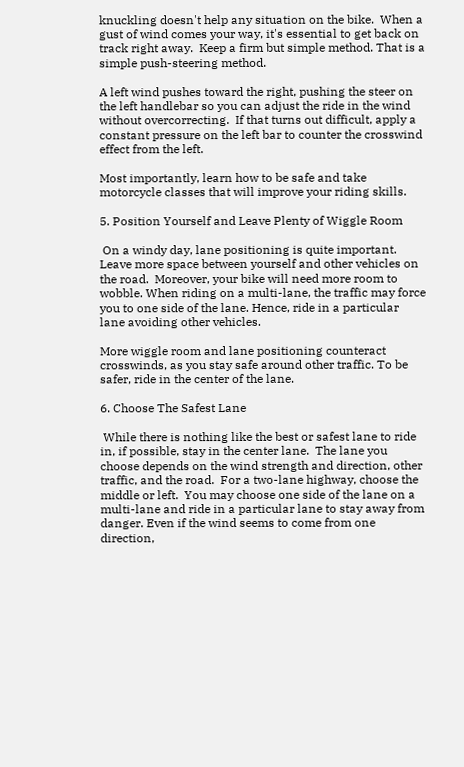knuckling doesn't help any situation on the bike.  When a gust of wind comes your way, it's essential to get back on track right away.  Keep a firm but simple method. That is a simple push-steering method.

A left wind pushes toward the right, pushing the steer on the left handlebar so you can adjust the ride in the wind without overcorrecting.  If that turns out difficult, apply a constant pressure on the left bar to counter the crosswind effect from the left.

Most importantly, learn how to be safe and take motorcycle classes that will improve your riding skills.

5. Position Yourself and Leave Plenty of Wiggle Room

 On a windy day, lane positioning is quite important.  Leave more space between yourself and other vehicles on the road.  Moreover, your bike will need more room to wobble. When riding on a multi-lane, the traffic may force you to one side of the lane. Hence, ride in a particular lane avoiding other vehicles.

More wiggle room and lane positioning counteract crosswinds, as you stay safe around other traffic. To be safer, ride in the center of the lane.

6. Choose The Safest Lane

 While there is nothing like the best or safest lane to ride in, if possible, stay in the center lane.  The lane you choose depends on the wind strength and direction, other traffic, and the road.  For a two-lane highway, choose the middle or left.  You may choose one side of the lane on a multi-lane and ride in a particular lane to stay away from danger. Even if the wind seems to come from one direction,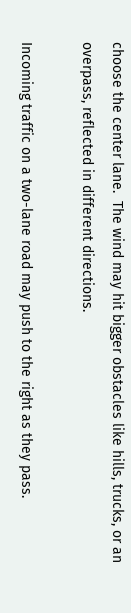choose the center lane.  The wind may hit bigger obstacles like hills, trucks, or an overpass, reflected in different directions.

Incoming traffic on a two-lane road may push to the right as they pass.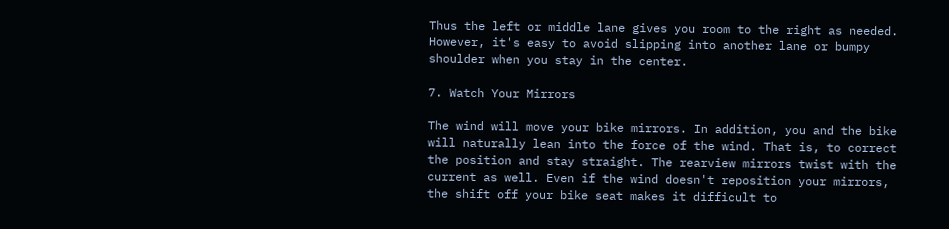Thus the left or middle lane gives you room to the right as needed. However, it's easy to avoid slipping into another lane or bumpy shoulder when you stay in the center.

7. Watch Your Mirrors

The wind will move your bike mirrors. In addition, you and the bike will naturally lean into the force of the wind. That is, to correct the position and stay straight. The rearview mirrors twist with the current as well. Even if the wind doesn't reposition your mirrors, the shift off your bike seat makes it difficult to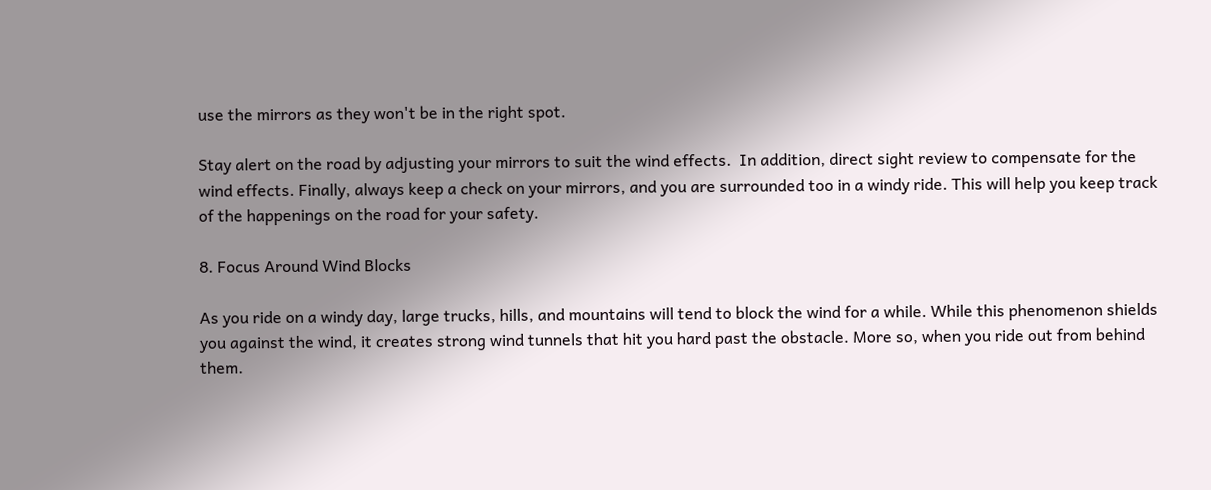use the mirrors as they won't be in the right spot.

Stay alert on the road by adjusting your mirrors to suit the wind effects.  In addition, direct sight review to compensate for the wind effects. Finally, always keep a check on your mirrors, and you are surrounded too in a windy ride. This will help you keep track of the happenings on the road for your safety.

8. Focus Around Wind Blocks

As you ride on a windy day, large trucks, hills, and mountains will tend to block the wind for a while. While this phenomenon shields you against the wind, it creates strong wind tunnels that hit you hard past the obstacle. More so, when you ride out from behind them.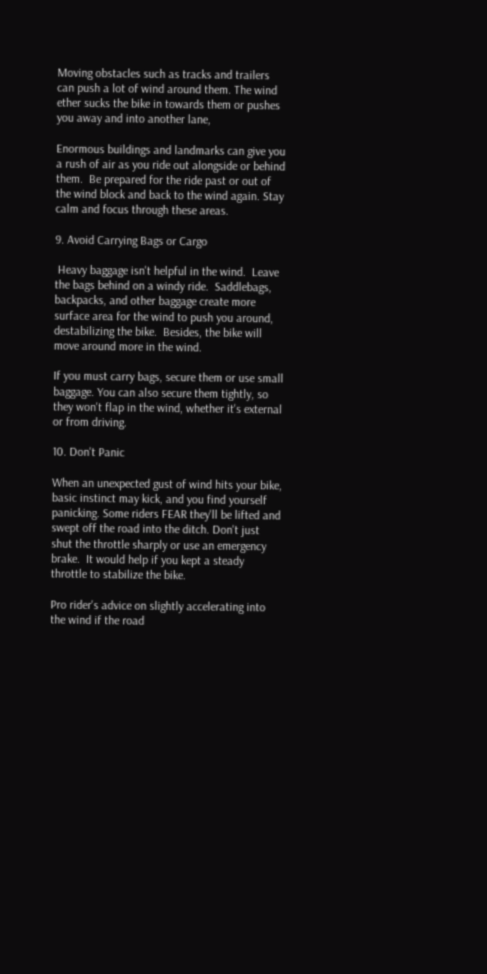Moving obstacles such as tracks and trailers can push a lot of wind around them. The wind ether sucks the bike in towards them or pushes you away and into another lane,

Enormous buildings and landmarks can give you a rush of air as you ride out alongside or behind them.  Be prepared for the ride past or out of the wind block and back to the wind again. Stay calm and focus through these areas.

9. Avoid Carrying Bags or Cargo

 Heavy baggage isn't helpful in the wind.  Leave the bags behind on a windy ride.  Saddlebags, backpacks, and other baggage create more surface area for the wind to push you around, destabilizing the bike.  Besides, the bike will move around more in the wind.

If you must carry bags, secure them or use small baggage. You can also secure them tightly, so they won't flap in the wind, whether it's external or from driving.

10. Don't Panic

When an unexpected gust of wind hits your bike, basic instinct may kick, and you find yourself panicking. Some riders FEAR they'll be lifted and swept off the road into the ditch. Don't just shut the throttle sharply or use an emergency brake.  It would help if you kept a steady throttle to stabilize the bike.

Pro rider's advice on slightly accelerating into the wind if the road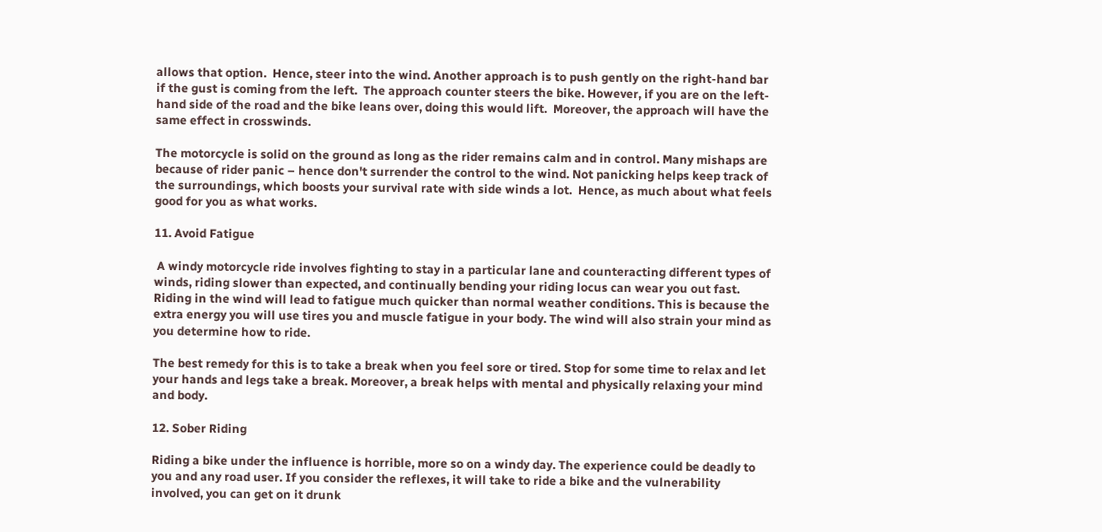allows that option.  Hence, steer into the wind. Another approach is to push gently on the right-hand bar if the gust is coming from the left.  The approach counter steers the bike. However, if you are on the left-hand side of the road and the bike leans over, doing this would lift.  Moreover, the approach will have the same effect in crosswinds.

The motorcycle is solid on the ground as long as the rider remains calm and in control. Many mishaps are because of rider panic – hence don't surrender the control to the wind. Not panicking helps keep track of the surroundings, which boosts your survival rate with side winds a lot.  Hence, as much about what feels good for you as what works.

11. Avoid Fatigue

 A windy motorcycle ride involves fighting to stay in a particular lane and counteracting different types of winds, riding slower than expected, and continually bending your riding locus can wear you out fast. Riding in the wind will lead to fatigue much quicker than normal weather conditions. This is because the extra energy you will use tires you and muscle fatigue in your body. The wind will also strain your mind as you determine how to ride.

The best remedy for this is to take a break when you feel sore or tired. Stop for some time to relax and let your hands and legs take a break. Moreover, a break helps with mental and physically relaxing your mind and body.

12. Sober Riding

Riding a bike under the influence is horrible, more so on a windy day. The experience could be deadly to you and any road user. If you consider the reflexes, it will take to ride a bike and the vulnerability involved, you can get on it drunk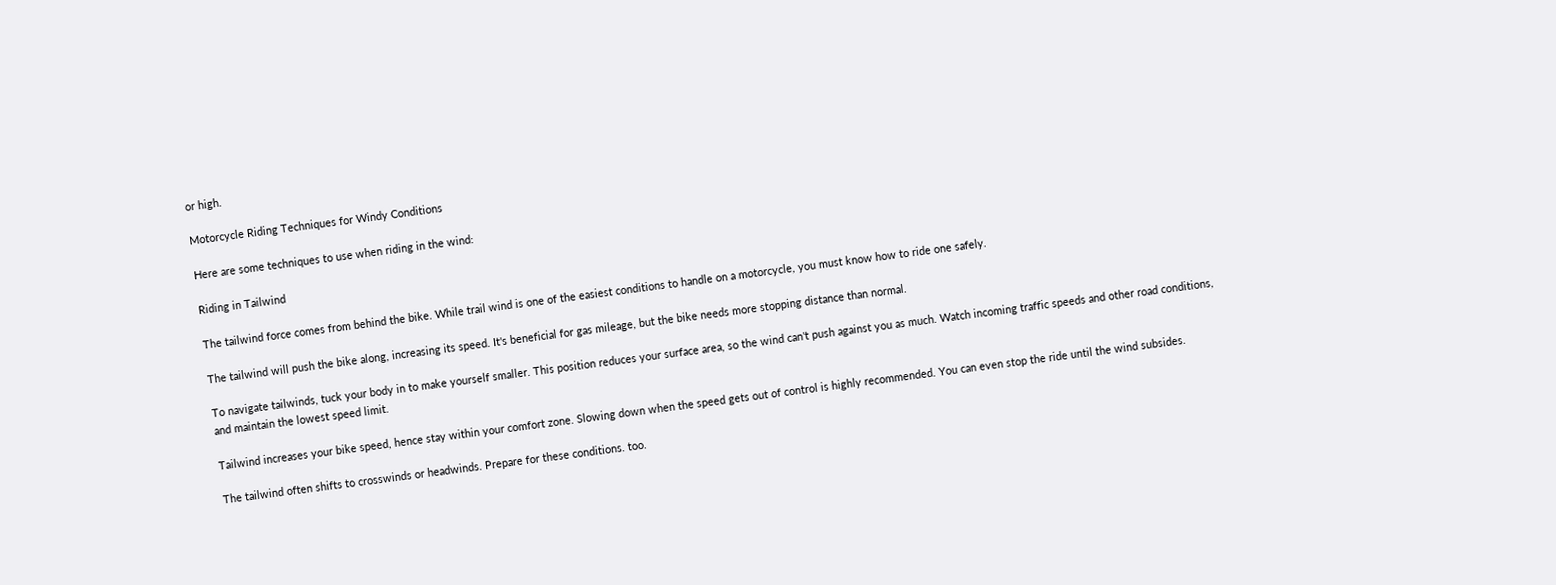or high.

Motorcycle Riding Techniques for Windy Conditions

Here are some techniques to use when riding in the wind:

Riding in Tailwind

The tailwind force comes from behind the bike. While trail wind is one of the easiest conditions to handle on a motorcycle, you must know how to ride one safely.

The tailwind will push the bike along, increasing its speed. It's beneficial for gas mileage, but the bike needs more stopping distance than normal.

To navigate tailwinds, tuck your body in to make yourself smaller. This position reduces your surface area, so the wind can't push against you as much. Watch incoming traffic speeds and other road conditions, and maintain the lowest speed limit.

Tailwind increases your bike speed, hence stay within your comfort zone. Slowing down when the speed gets out of control is highly recommended. You can even stop the ride until the wind subsides.

The tailwind often shifts to crosswinds or headwinds. Prepare for these conditions. too.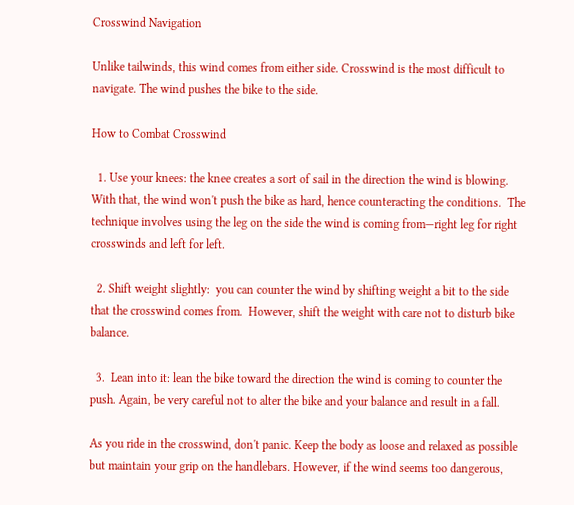Crosswind Navigation

Unlike tailwinds, this wind comes from either side. Crosswind is the most difficult to navigate. The wind pushes the bike to the side.

How to Combat Crosswind

  1. Use your knees: the knee creates a sort of sail in the direction the wind is blowing. With that, the wind won't push the bike as hard, hence counteracting the conditions.  The technique involves using the leg on the side the wind is coming from—right leg for right crosswinds and left for left.

  2. Shift weight slightly:  you can counter the wind by shifting weight a bit to the side that the crosswind comes from.  However, shift the weight with care not to disturb bike balance.

  3.  Lean into it: lean the bike toward the direction the wind is coming to counter the push. Again, be very careful not to alter the bike and your balance and result in a fall.

As you ride in the crosswind, don't panic. Keep the body as loose and relaxed as possible but maintain your grip on the handlebars. However, if the wind seems too dangerous,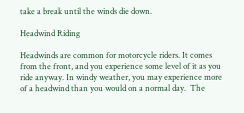take a break until the winds die down.

Headwind Riding

Headwinds are common for motorcycle riders. It comes from the front, and you experience some level of it as you ride anyway. In windy weather, you may experience more of a headwind than you would on a normal day.  The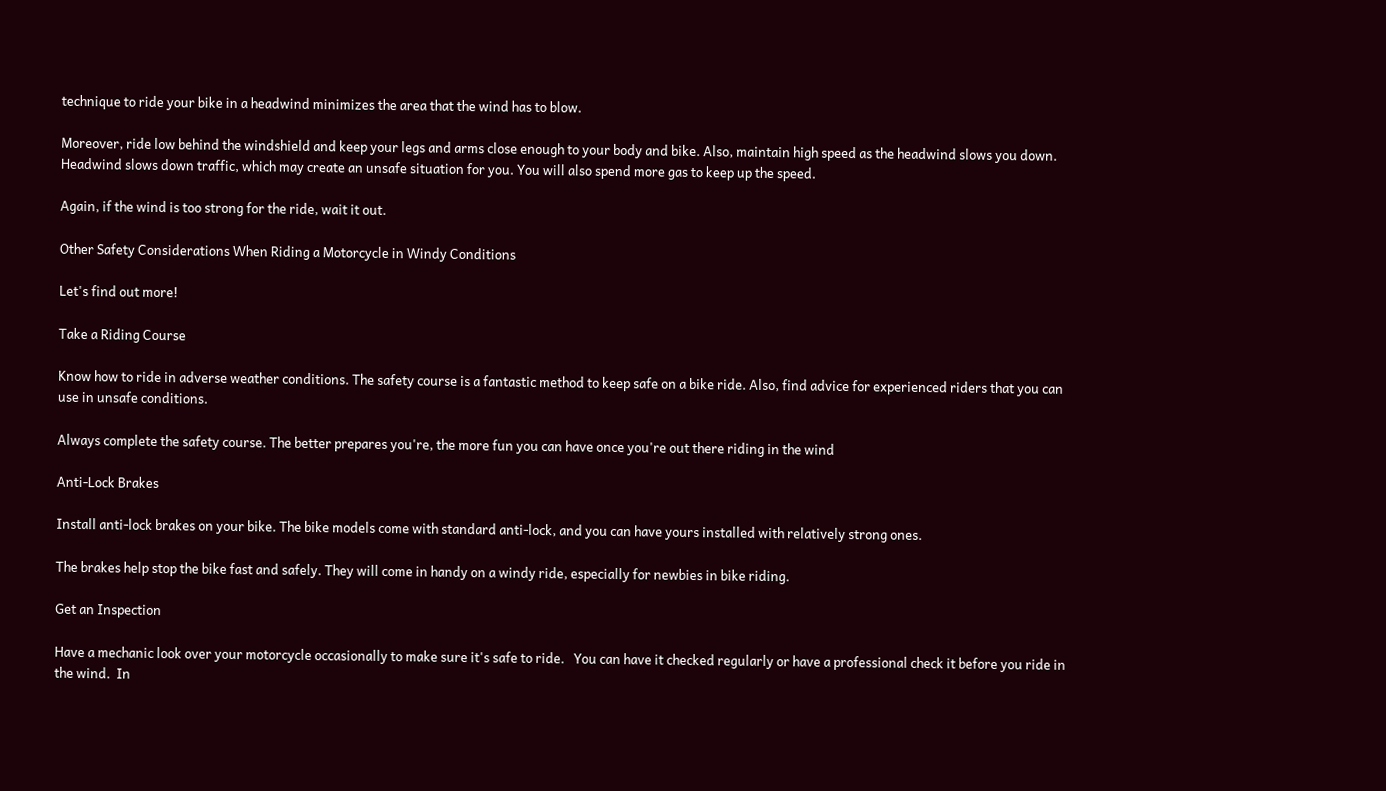technique to ride your bike in a headwind minimizes the area that the wind has to blow.

Moreover, ride low behind the windshield and keep your legs and arms close enough to your body and bike. Also, maintain high speed as the headwind slows you down. Headwind slows down traffic, which may create an unsafe situation for you. You will also spend more gas to keep up the speed.

Again, if the wind is too strong for the ride, wait it out.

Other Safety Considerations When Riding a Motorcycle in Windy Conditions

Let's find out more!

Take a Riding Course

Know how to ride in adverse weather conditions. The safety course is a fantastic method to keep safe on a bike ride. Also, find advice for experienced riders that you can use in unsafe conditions.

Always complete the safety course. The better prepares you're, the more fun you can have once you're out there riding in the wind

Anti-Lock Brakes

Install anti-lock brakes on your bike. The bike models come with standard anti-lock, and you can have yours installed with relatively strong ones.

The brakes help stop the bike fast and safely. They will come in handy on a windy ride, especially for newbies in bike riding.

Get an Inspection

Have a mechanic look over your motorcycle occasionally to make sure it's safe to ride.   You can have it checked regularly or have a professional check it before you ride in the wind.  In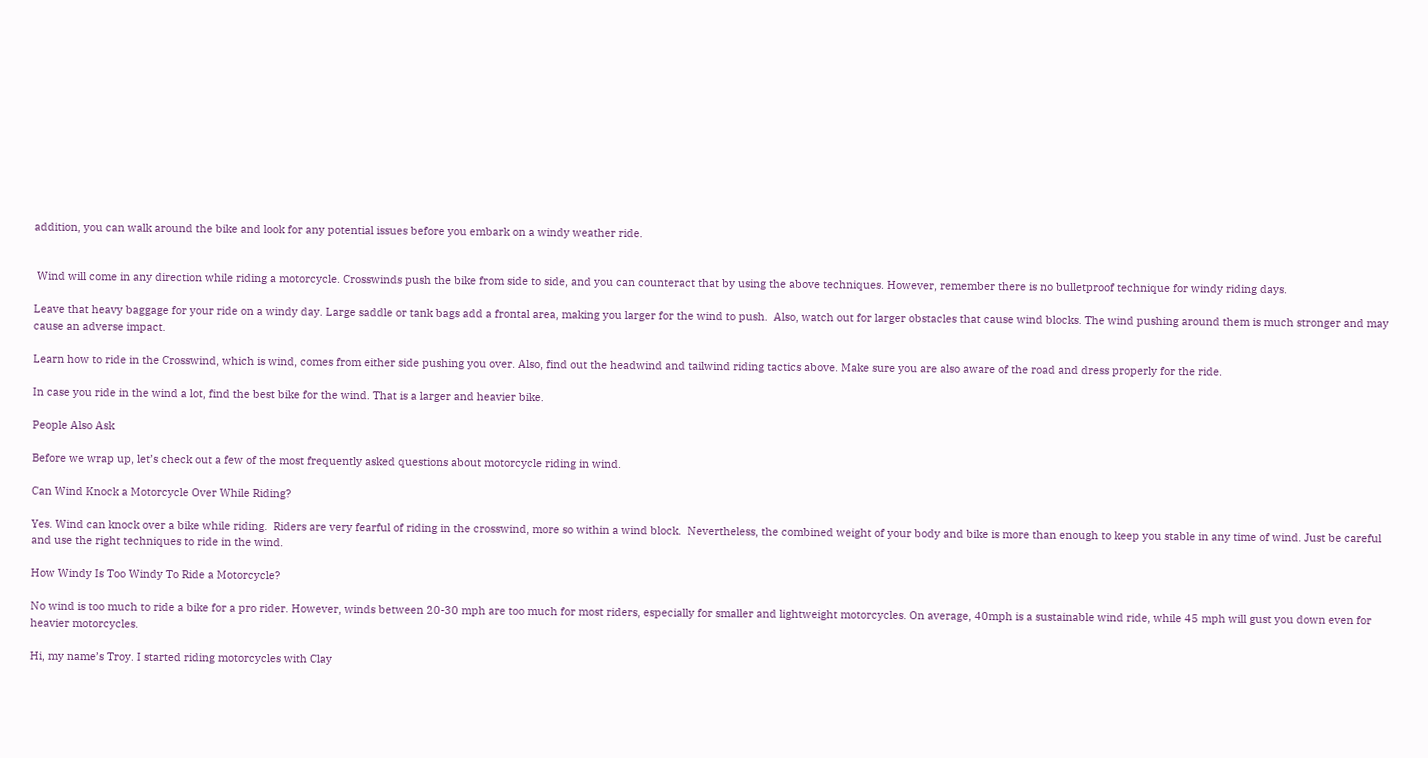addition, you can walk around the bike and look for any potential issues before you embark on a windy weather ride.


 Wind will come in any direction while riding a motorcycle. Crosswinds push the bike from side to side, and you can counteract that by using the above techniques. However, remember there is no bulletproof technique for windy riding days.

Leave that heavy baggage for your ride on a windy day. Large saddle or tank bags add a frontal area, making you larger for the wind to push.  Also, watch out for larger obstacles that cause wind blocks. The wind pushing around them is much stronger and may cause an adverse impact.

Learn how to ride in the Crosswind, which is wind, comes from either side pushing you over. Also, find out the headwind and tailwind riding tactics above. Make sure you are also aware of the road and dress properly for the ride.

In case you ride in the wind a lot, find the best bike for the wind. That is a larger and heavier bike.

People Also Ask

Before we wrap up, let’s check out a few of the most frequently asked questions about motorcycle riding in wind.

Can Wind Knock a Motorcycle Over While Riding?

Yes. Wind can knock over a bike while riding.  Riders are very fearful of riding in the crosswind, more so within a wind block.  Nevertheless, the combined weight of your body and bike is more than enough to keep you stable in any time of wind. Just be careful and use the right techniques to ride in the wind.

How Windy Is Too Windy To Ride a Motorcycle?

No wind is too much to ride a bike for a pro rider. However, winds between 20-30 mph are too much for most riders, especially for smaller and lightweight motorcycles. On average, 40mph is a sustainable wind ride, while 45 mph will gust you down even for heavier motorcycles.

Hi, my name’s Troy. I started riding motorcycles with Clay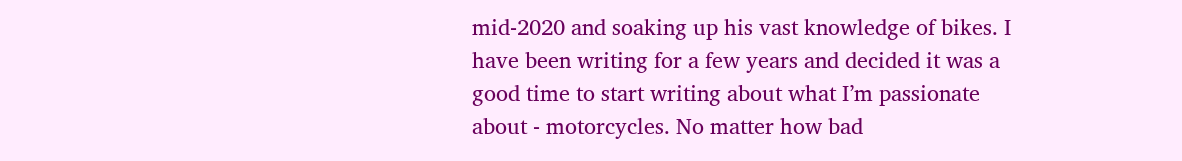mid-2020 and soaking up his vast knowledge of bikes. I have been writing for a few years and decided it was a good time to start writing about what I’m passionate about - motorcycles. No matter how bad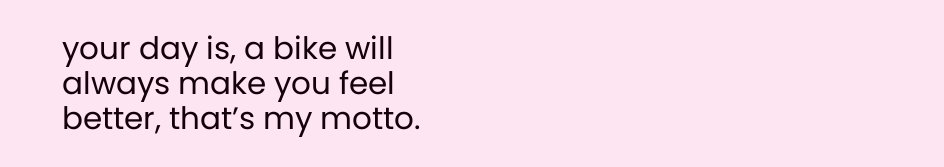your day is, a bike will always make you feel better, that’s my motto.